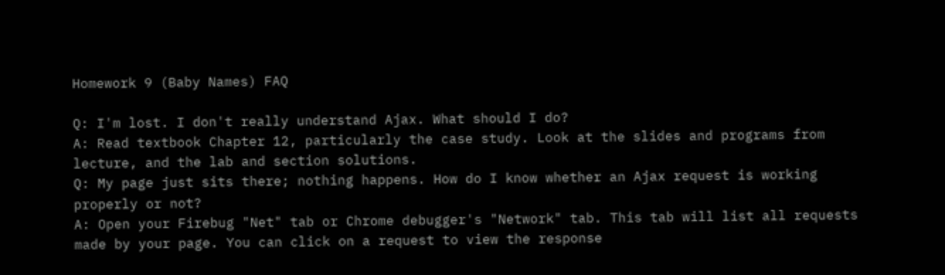Homework 9 (Baby Names) FAQ

Q: I'm lost. I don't really understand Ajax. What should I do?
A: Read textbook Chapter 12, particularly the case study. Look at the slides and programs from lecture, and the lab and section solutions.
Q: My page just sits there; nothing happens. How do I know whether an Ajax request is working properly or not?
A: Open your Firebug "Net" tab or Chrome debugger's "Network" tab. This tab will list all requests made by your page. You can click on a request to view the response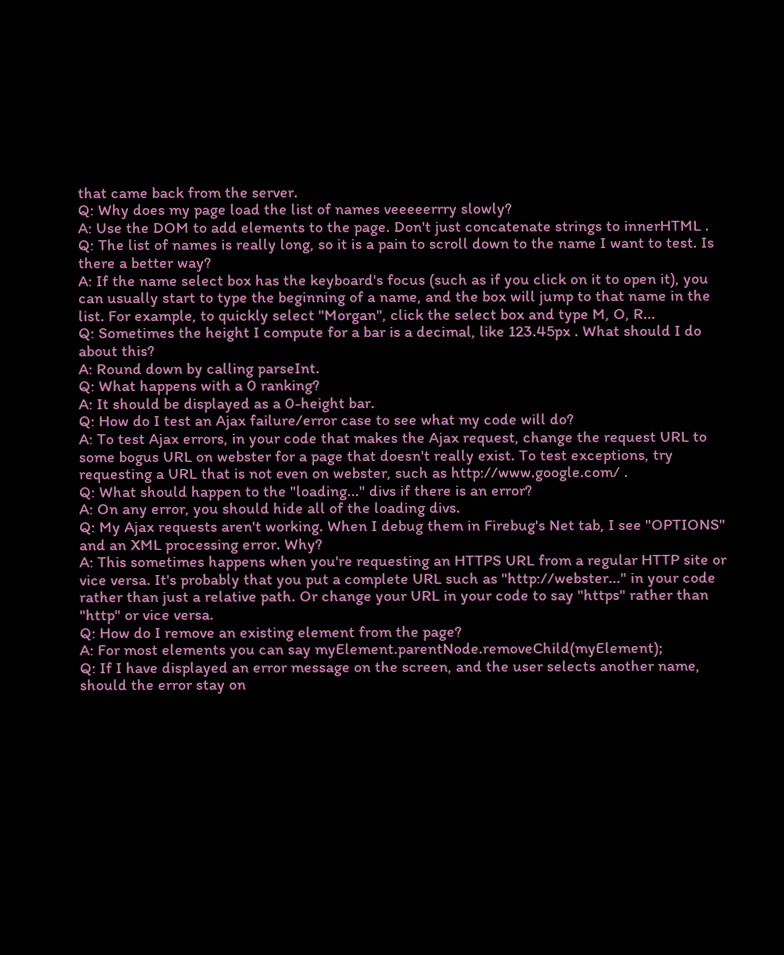that came back from the server.
Q: Why does my page load the list of names veeeeerrry slowly?
A: Use the DOM to add elements to the page. Don't just concatenate strings to innerHTML .
Q: The list of names is really long, so it is a pain to scroll down to the name I want to test. Is there a better way?
A: If the name select box has the keyboard's focus (such as if you click on it to open it), you can usually start to type the beginning of a name, and the box will jump to that name in the list. For example, to quickly select "Morgan", click the select box and type M, O, R...
Q: Sometimes the height I compute for a bar is a decimal, like 123.45px . What should I do about this?
A: Round down by calling parseInt.
Q: What happens with a 0 ranking?
A: It should be displayed as a 0-height bar.
Q: How do I test an Ajax failure/error case to see what my code will do?
A: To test Ajax errors, in your code that makes the Ajax request, change the request URL to some bogus URL on webster for a page that doesn't really exist. To test exceptions, try requesting a URL that is not even on webster, such as http://www.google.com/ .
Q: What should happen to the "loading..." divs if there is an error?
A: On any error, you should hide all of the loading divs.
Q: My Ajax requests aren't working. When I debug them in Firebug's Net tab, I see "OPTIONS" and an XML processing error. Why?
A: This sometimes happens when you're requesting an HTTPS URL from a regular HTTP site or vice versa. It's probably that you put a complete URL such as "http://webster..." in your code rather than just a relative path. Or change your URL in your code to say "https" rather than "http" or vice versa.
Q: How do I remove an existing element from the page?
A: For most elements you can say myElement.parentNode.removeChild(myElement);
Q: If I have displayed an error message on the screen, and the user selects another name, should the error stay on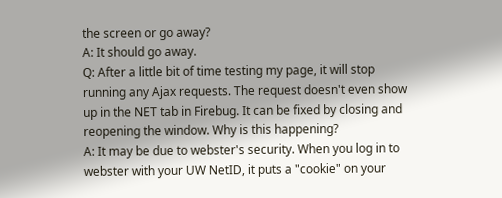the screen or go away?
A: It should go away.
Q: After a little bit of time testing my page, it will stop running any Ajax requests. The request doesn't even show up in the NET tab in Firebug. It can be fixed by closing and reopening the window. Why is this happening?
A: It may be due to webster's security. When you log in to webster with your UW NetID, it puts a "cookie" on your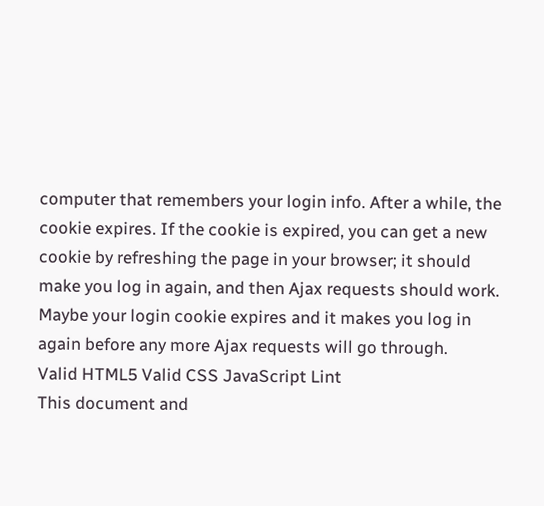computer that remembers your login info. After a while, the cookie expires. If the cookie is expired, you can get a new cookie by refreshing the page in your browser; it should make you log in again, and then Ajax requests should work. Maybe your login cookie expires and it makes you log in again before any more Ajax requests will go through.
Valid HTML5 Valid CSS JavaScript Lint
This document and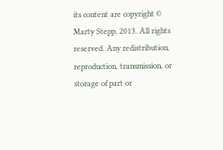its content are copyright © Marty Stepp, 2013. All rights reserved. Any redistribution, reproduction, transmission, or storage of part or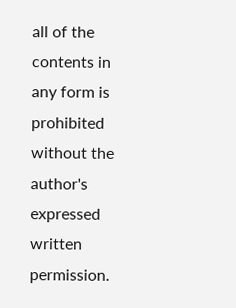all of the contents in any form is prohibited without the author's expressed written permission.